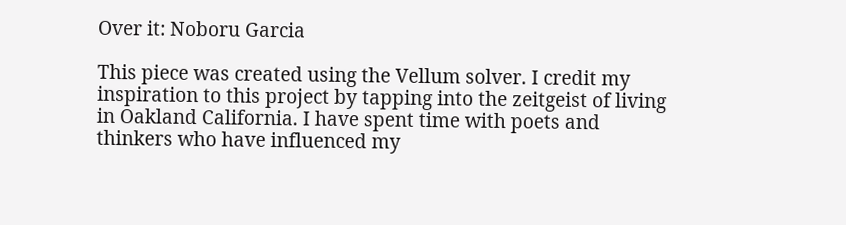Over it: Noboru Garcia

This piece was created using the Vellum solver. I credit my inspiration to this project by tapping into the zeitgeist of living in Oakland California. I have spent time with poets and thinkers who have influenced my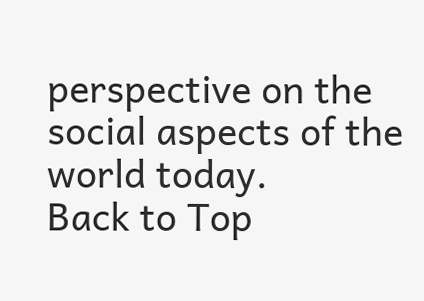perspective on the social aspects of the world today.
Back to Top